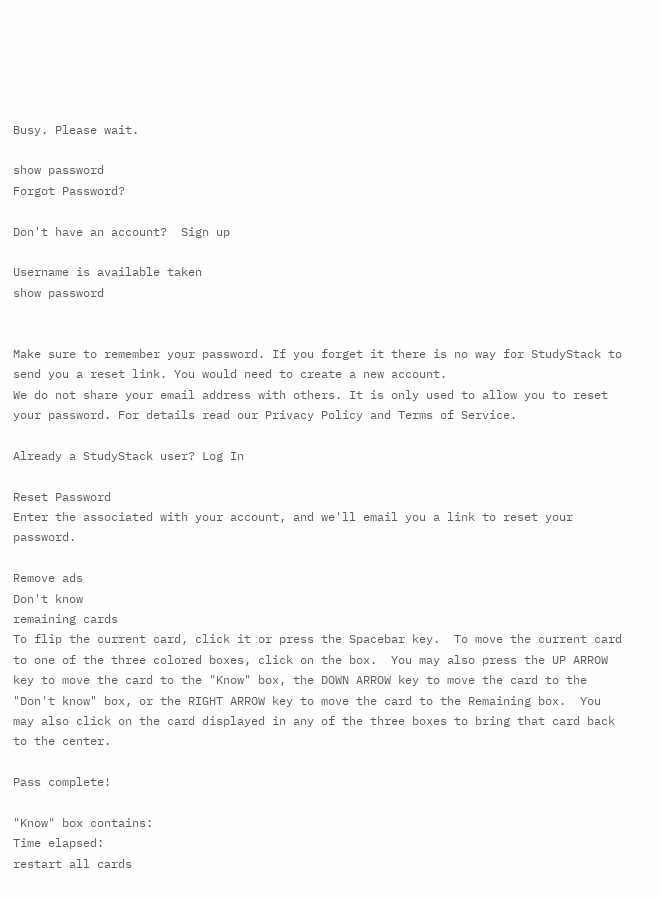Busy. Please wait.

show password
Forgot Password?

Don't have an account?  Sign up

Username is available taken
show password


Make sure to remember your password. If you forget it there is no way for StudyStack to send you a reset link. You would need to create a new account.
We do not share your email address with others. It is only used to allow you to reset your password. For details read our Privacy Policy and Terms of Service.

Already a StudyStack user? Log In

Reset Password
Enter the associated with your account, and we'll email you a link to reset your password.

Remove ads
Don't know
remaining cards
To flip the current card, click it or press the Spacebar key.  To move the current card to one of the three colored boxes, click on the box.  You may also press the UP ARROW key to move the card to the "Know" box, the DOWN ARROW key to move the card to the "Don't know" box, or the RIGHT ARROW key to move the card to the Remaining box.  You may also click on the card displayed in any of the three boxes to bring that card back to the center.

Pass complete!

"Know" box contains:
Time elapsed:
restart all cards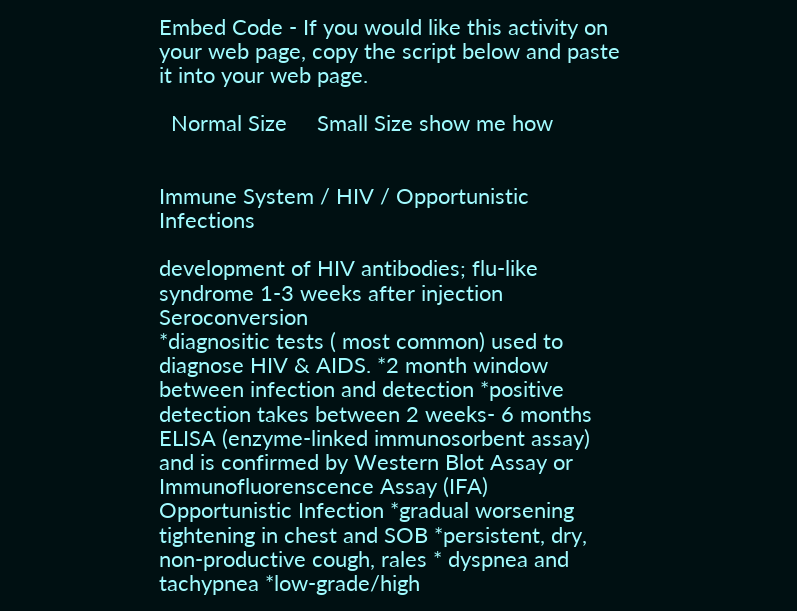Embed Code - If you would like this activity on your web page, copy the script below and paste it into your web page.

  Normal Size     Small Size show me how


Immune System / HIV / Opportunistic Infections

development of HIV antibodies; flu-like syndrome 1-3 weeks after injection Seroconversion
*diagnositic tests ( most common) used to diagnose HIV & AIDS. *2 month window between infection and detection *positive detection takes between 2 weeks- 6 months ELISA (enzyme-linked immunosorbent assay) and is confirmed by Western Blot Assay or Immunofluorenscence Assay (IFA)
Opportunistic Infection *gradual worsening tightening in chest and SOB *persistent, dry, non-productive cough, rales * dyspnea and tachypnea *low-grade/high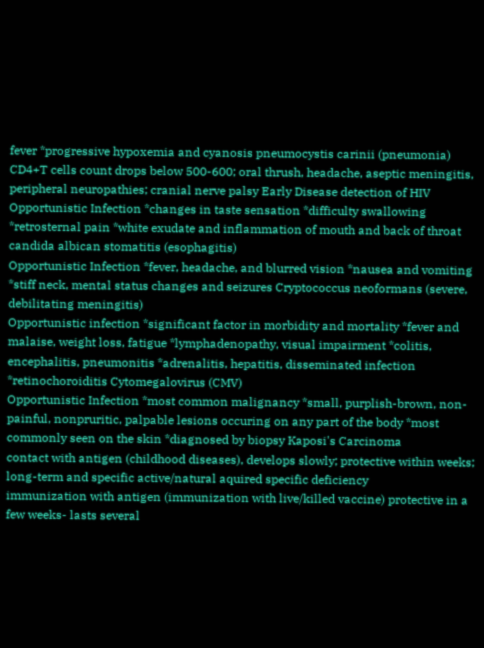fever *progressive hypoxemia and cyanosis pneumocystis carinii (pneumonia)
CD4+T cells count drops below 500-600; oral thrush, headache, aseptic meningitis, peripheral neuropathies; cranial nerve palsy Early Disease detection of HIV
Opportunistic Infection *changes in taste sensation *difficulty swallowing *retrosternal pain *white exudate and inflammation of mouth and back of throat candida albican stomatitis (esophagitis)
Opportunistic Infection *fever, headache, and blurred vision *nausea and vomiting *stiff neck, mental status changes and seizures Cryptococcus neoformans (severe, debilitating meningitis)
Opportunistic infection *significant factor in morbidity and mortality *fever and malaise, weight loss, fatigue *lymphadenopathy, visual impairment *colitis, encephalitis, pneumonitis *adrenalitis, hepatitis, disseminated infection *retinochoroiditis Cytomegalovirus (CMV)
Opportunistic Infection *most common malignancy *small, purplish-brown, non-painful, nonpruritic, palpable lesions occuring on any part of the body *most commonly seen on the skin *diagnosed by biopsy Kaposi's Carcinoma
contact with antigen (childhood diseases), develops slowly; protective within weeks; long-term and specific active/natural aquired specific deficiency
immunization with antigen (immunization with live/killed vaccine) protective in a few weeks- lasts several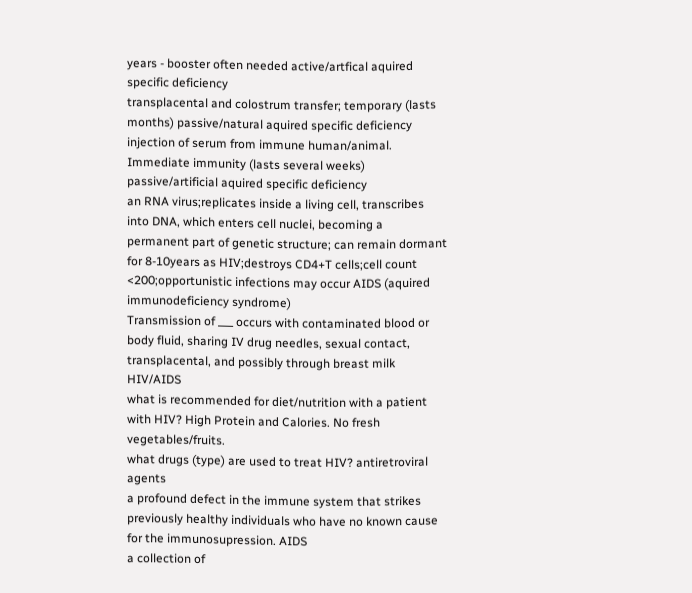years - booster often needed active/artfical aquired specific deficiency
transplacental and colostrum transfer; temporary (lasts months) passive/natural aquired specific deficiency
injection of serum from immune human/animal. Immediate immunity (lasts several weeks) passive/artificial aquired specific deficiency
an RNA virus;replicates inside a living cell, transcribes into DNA, which enters cell nuclei, becoming a permanent part of genetic structure; can remain dormant for 8-10years as HIV;destroys CD4+T cells;cell count <200;opportunistic infections may occur AIDS (aquired immunodeficiency syndrome)
Transmission of ___ occurs with contaminated blood or body fluid, sharing IV drug needles, sexual contact, transplacental, and possibly through breast milk HIV/AIDS
what is recommended for diet/nutrition with a patient with HIV? High Protein and Calories. No fresh vegetables/fruits.
what drugs (type) are used to treat HIV? antiretroviral agents
a profound defect in the immune system that strikes previously healthy individuals who have no known cause for the immunosupression. AIDS
a collection of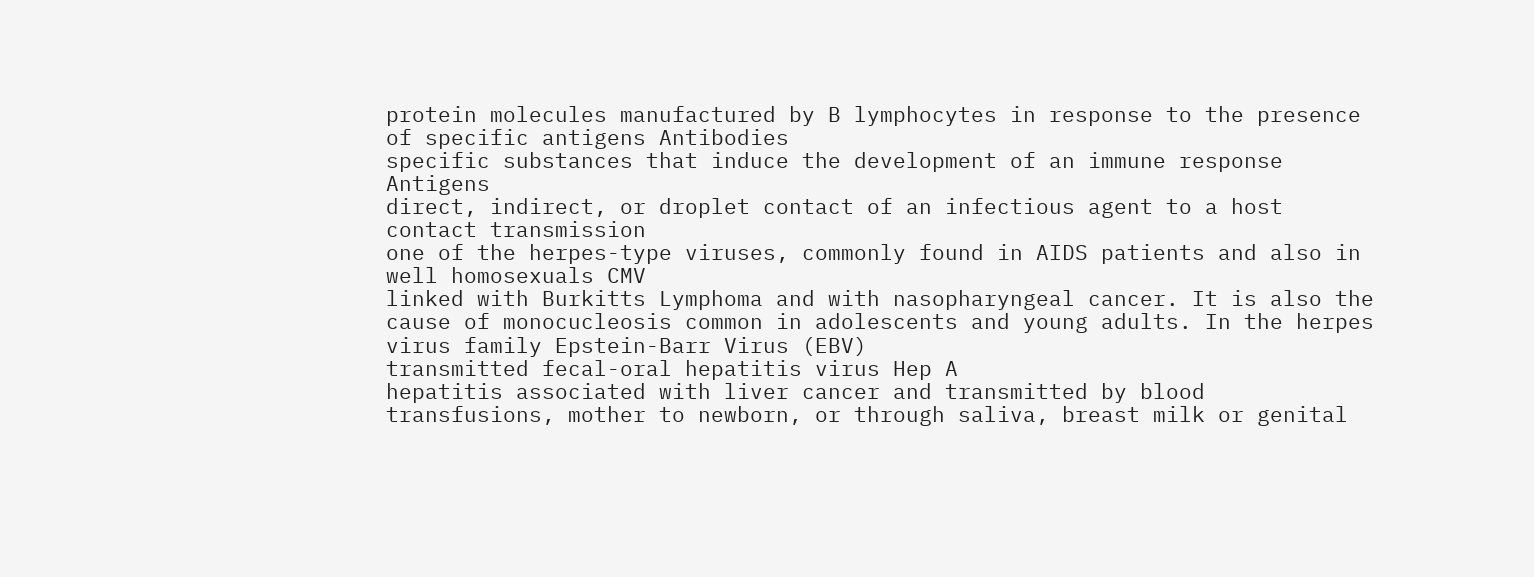protein molecules manufactured by B lymphocytes in response to the presence of specific antigens Antibodies
specific substances that induce the development of an immune response Antigens
direct, indirect, or droplet contact of an infectious agent to a host contact transmission
one of the herpes-type viruses, commonly found in AIDS patients and also in well homosexuals CMV
linked with Burkitts Lymphoma and with nasopharyngeal cancer. It is also the cause of monocucleosis common in adolescents and young adults. In the herpes virus family Epstein-Barr Virus (EBV)
transmitted fecal-oral hepatitis virus Hep A
hepatitis associated with liver cancer and transmitted by blood transfusions, mother to newborn, or through saliva, breast milk or genital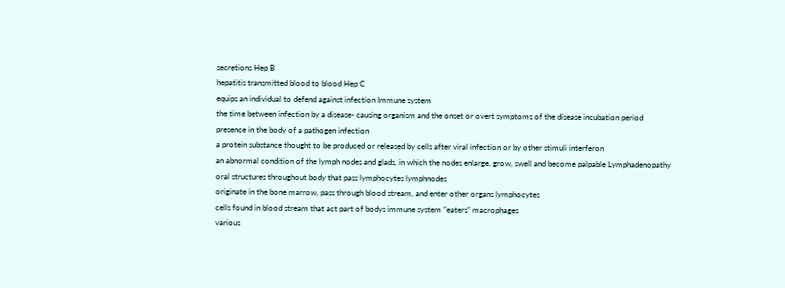secretions Hep B
hepatitis transmitted blood to blood Hep C
equips an individual to defend against infection Immune system
the time between infection by a disease- causing organism and the onset or overt symptoms of the disease incubation period
presence in the body of a pathogen infection
a protein substance thought to be produced or released by cells after viral infection or by other stimuli interferon
an abnormal condition of the lymph nodes and glads, in which the nodes enlarge, grow, swell and become palpable Lymphadenopathy
oral structures throughout body that pass lymphocytes lymphnodes
originate in the bone marrow, pass through blood stream, and enter other organs lymphocytes
cells found in blood stream that act part of bodys immune system "eaters" macrophages
various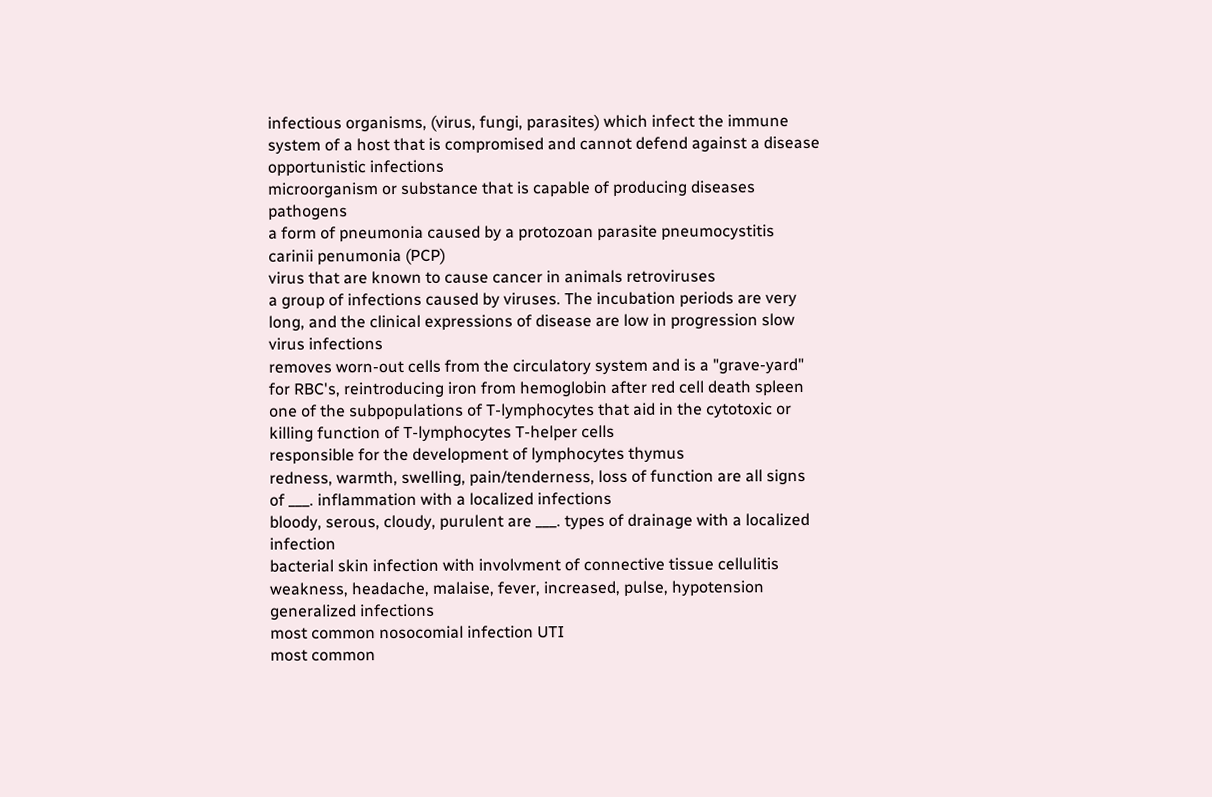infectious organisms, (virus, fungi, parasites) which infect the immune system of a host that is compromised and cannot defend against a disease opportunistic infections
microorganism or substance that is capable of producing diseases pathogens
a form of pneumonia caused by a protozoan parasite pneumocystitis carinii penumonia (PCP)
virus that are known to cause cancer in animals retroviruses
a group of infections caused by viruses. The incubation periods are very long, and the clinical expressions of disease are low in progression slow virus infections
removes worn-out cells from the circulatory system and is a "grave-yard" for RBC's, reintroducing iron from hemoglobin after red cell death spleen
one of the subpopulations of T-lymphocytes that aid in the cytotoxic or killing function of T-lymphocytes T-helper cells
responsible for the development of lymphocytes thymus
redness, warmth, swelling, pain/tenderness, loss of function are all signs of ___. inflammation with a localized infections
bloody, serous, cloudy, purulent are ___. types of drainage with a localized infection
bacterial skin infection with involvment of connective tissue cellulitis
weakness, headache, malaise, fever, increased, pulse, hypotension generalized infections
most common nosocomial infection UTI
most common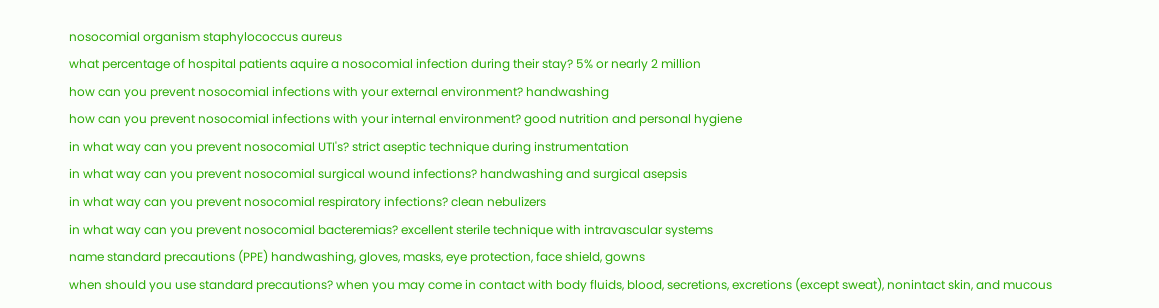nosocomial organism staphylococcus aureus
what percentage of hospital patients aquire a nosocomial infection during their stay? 5% or nearly 2 million
how can you prevent nosocomial infections with your external environment? handwashing
how can you prevent nosocomial infections with your internal environment? good nutrition and personal hygiene
in what way can you prevent nosocomial UTI's? strict aseptic technique during instrumentation
in what way can you prevent nosocomial surgical wound infections? handwashing and surgical asepsis
in what way can you prevent nosocomial respiratory infections? clean nebulizers
in what way can you prevent nosocomial bacteremias? excellent sterile technique with intravascular systems
name standard precautions (PPE) handwashing, gloves, masks, eye protection, face shield, gowns
when should you use standard precautions? when you may come in contact with body fluids, blood, secretions, excretions (except sweat), nonintact skin, and mucous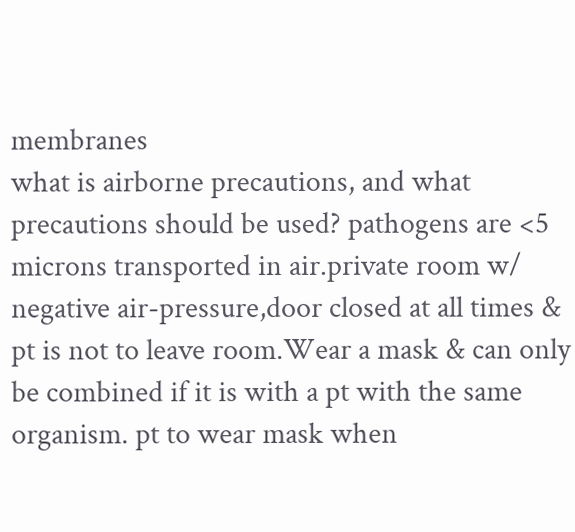membranes
what is airborne precautions, and what precautions should be used? pathogens are <5 microns transported in air.private room w/ negative air-pressure,door closed at all times & pt is not to leave room.Wear a mask & can only be combined if it is with a pt with the same organism. pt to wear mask when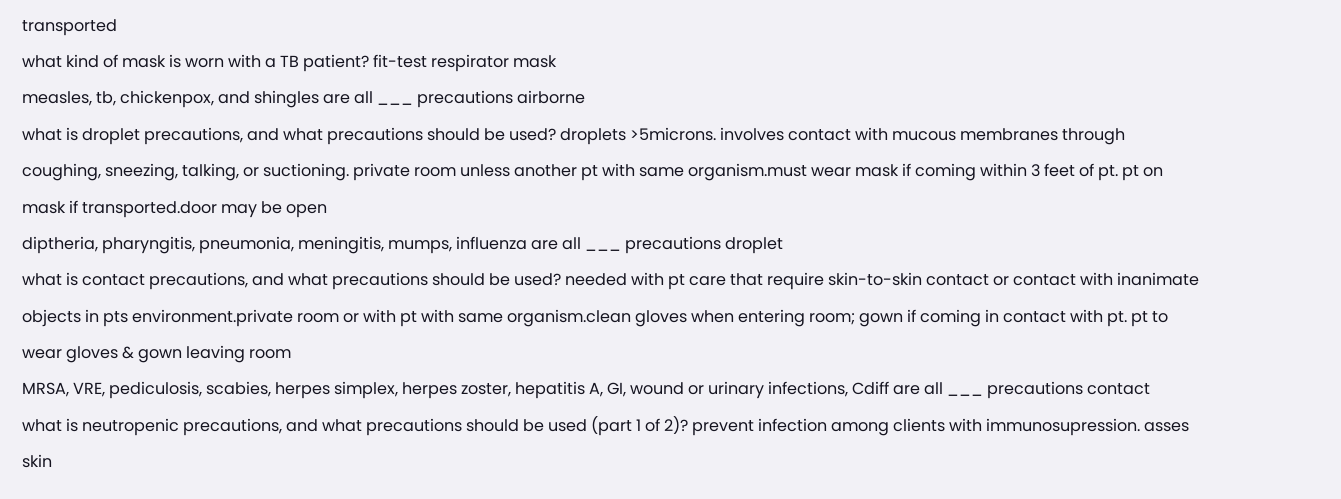transported
what kind of mask is worn with a TB patient? fit-test respirator mask
measles, tb, chickenpox, and shingles are all ___ precautions airborne
what is droplet precautions, and what precautions should be used? droplets >5microns. involves contact with mucous membranes through coughing, sneezing, talking, or suctioning. private room unless another pt with same organism.must wear mask if coming within 3 feet of pt. pt on mask if transported.door may be open
diptheria, pharyngitis, pneumonia, meningitis, mumps, influenza are all ___ precautions droplet
what is contact precautions, and what precautions should be used? needed with pt care that require skin-to-skin contact or contact with inanimate objects in pts environment.private room or with pt with same organism.clean gloves when entering room; gown if coming in contact with pt. pt to wear gloves & gown leaving room
MRSA, VRE, pediculosis, scabies, herpes simplex, herpes zoster, hepatitis A, GI, wound or urinary infections, Cdiff are all ___ precautions contact
what is neutropenic precautions, and what precautions should be used (part 1 of 2)? prevent infection among clients with immunosupression. asses skin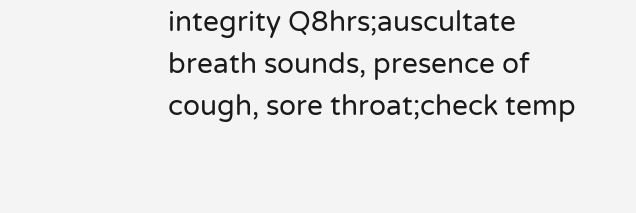integrity Q8hrs;auscultate breath sounds, presence of cough, sore throat;check temp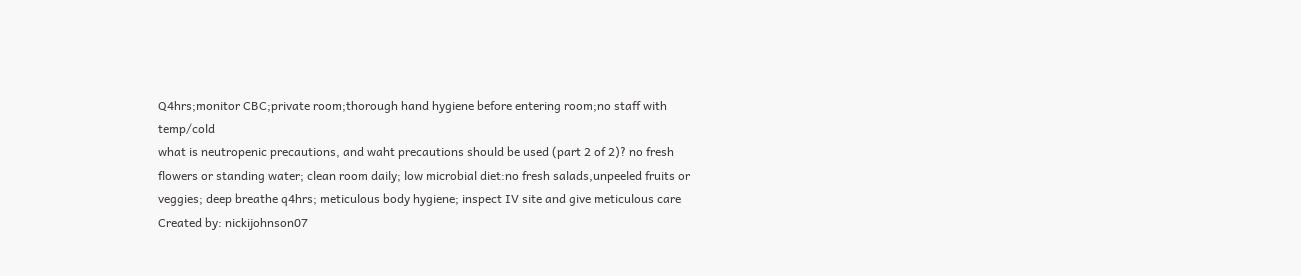Q4hrs;monitor CBC;private room;thorough hand hygiene before entering room;no staff with temp/cold
what is neutropenic precautions, and waht precautions should be used (part 2 of 2)? no fresh flowers or standing water; clean room daily; low microbial diet:no fresh salads,unpeeled fruits or veggies; deep breathe q4hrs; meticulous body hygiene; inspect IV site and give meticulous care
Created by: nickijohnson07